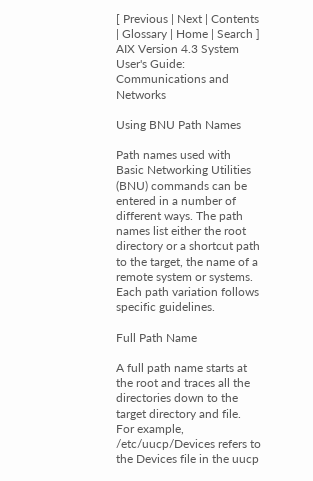[ Previous | Next | Contents | Glossary | Home | Search ]
AIX Version 4.3 System User's Guide: Communications and Networks

Using BNU Path Names

Path names used with Basic Networking Utilities (BNU) commands can be entered in a number of different ways. The path names list either the root directory or a shortcut path to the target, the name of a remote system or systems. Each path variation follows specific guidelines.

Full Path Name

A full path name starts at the root and traces all the directories down to the target directory and file. For example, /etc/uucp/Devices refers to the Devices file in the uucp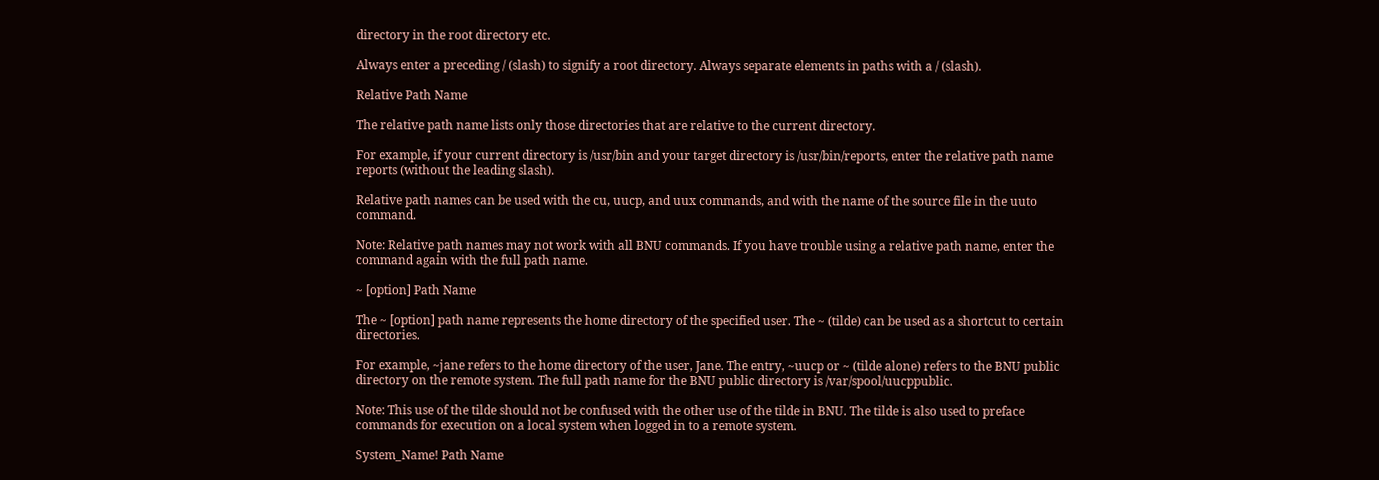directory in the root directory etc.

Always enter a preceding / (slash) to signify a root directory. Always separate elements in paths with a / (slash).

Relative Path Name

The relative path name lists only those directories that are relative to the current directory.

For example, if your current directory is /usr/bin and your target directory is /usr/bin/reports, enter the relative path name reports (without the leading slash).

Relative path names can be used with the cu, uucp, and uux commands, and with the name of the source file in the uuto command.

Note: Relative path names may not work with all BNU commands. If you have trouble using a relative path name, enter the command again with the full path name.

~ [option] Path Name

The ~ [option] path name represents the home directory of the specified user. The ~ (tilde) can be used as a shortcut to certain directories.

For example, ~jane refers to the home directory of the user, Jane. The entry, ~uucp or ~ (tilde alone) refers to the BNU public directory on the remote system. The full path name for the BNU public directory is /var/spool/uucppublic.

Note: This use of the tilde should not be confused with the other use of the tilde in BNU. The tilde is also used to preface commands for execution on a local system when logged in to a remote system.

System_Name! Path Name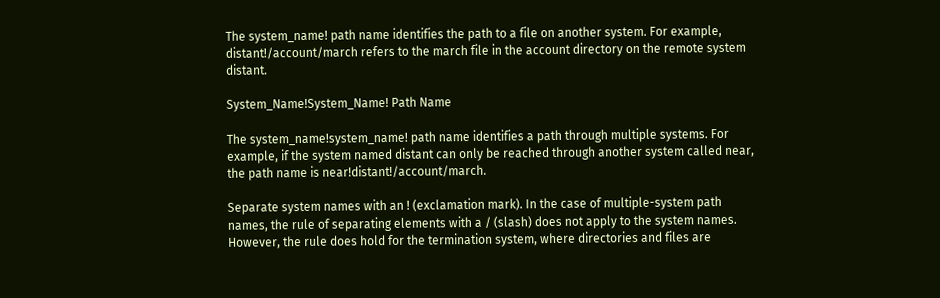The system_name! path name identifies the path to a file on another system. For example, distant!/account/march refers to the march file in the account directory on the remote system distant.

System_Name!System_Name! Path Name

The system_name!system_name! path name identifies a path through multiple systems. For example, if the system named distant can only be reached through another system called near, the path name is near!distant!/account/march.

Separate system names with an ! (exclamation mark). In the case of multiple-system path names, the rule of separating elements with a / (slash) does not apply to the system names. However, the rule does hold for the termination system, where directories and files are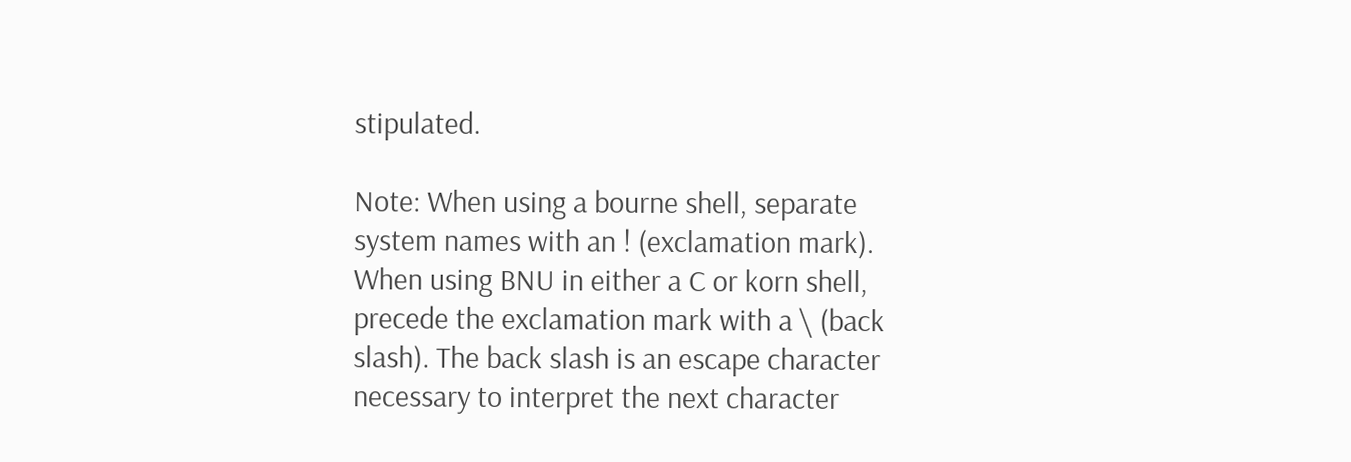stipulated.

Note: When using a bourne shell, separate system names with an ! (exclamation mark). When using BNU in either a C or korn shell, precede the exclamation mark with a \ (back slash). The back slash is an escape character necessary to interpret the next character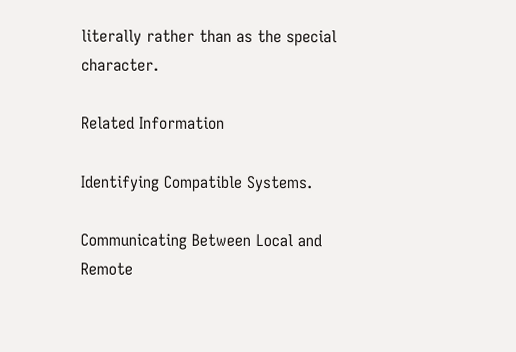literally rather than as the special character.

Related Information

Identifying Compatible Systems.

Communicating Between Local and Remote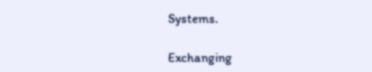Systems.

Exchanging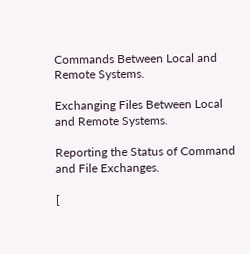Commands Between Local and Remote Systems.

Exchanging Files Between Local and Remote Systems.

Reporting the Status of Command and File Exchanges.

[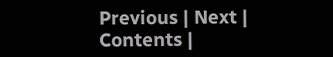Previous | Next | Contents |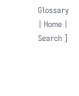Glossary | Home | Search ]